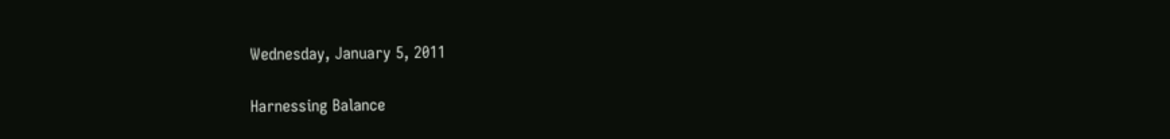Wednesday, January 5, 2011

Harnessing Balance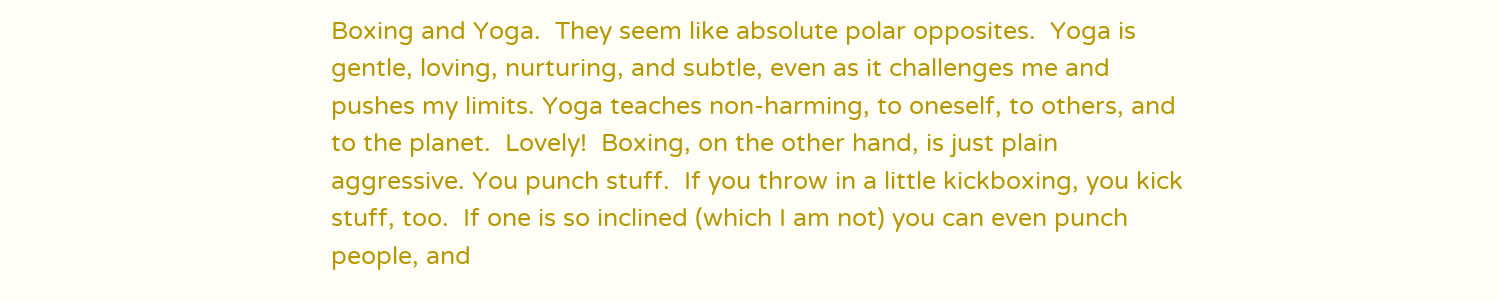Boxing and Yoga.  They seem like absolute polar opposites.  Yoga is gentle, loving, nurturing, and subtle, even as it challenges me and pushes my limits. Yoga teaches non-harming, to oneself, to others, and to the planet.  Lovely!  Boxing, on the other hand, is just plain aggressive. You punch stuff.  If you throw in a little kickboxing, you kick stuff, too.  If one is so inclined (which I am not) you can even punch people, and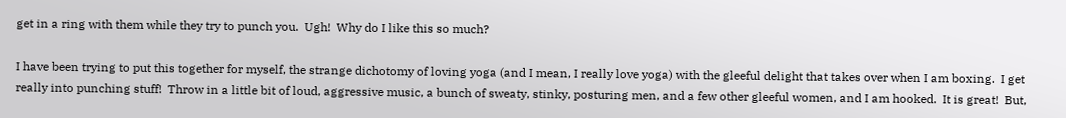get in a ring with them while they try to punch you.  Ugh!  Why do I like this so much?

I have been trying to put this together for myself, the strange dichotomy of loving yoga (and I mean, I really love yoga) with the gleeful delight that takes over when I am boxing.  I get really into punching stuff!  Throw in a little bit of loud, aggressive music, a bunch of sweaty, stinky, posturing men, and a few other gleeful women, and I am hooked.  It is great!  But,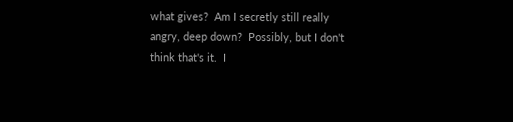what gives?  Am I secretly still really angry, deep down?  Possibly, but I don't think that's it.  I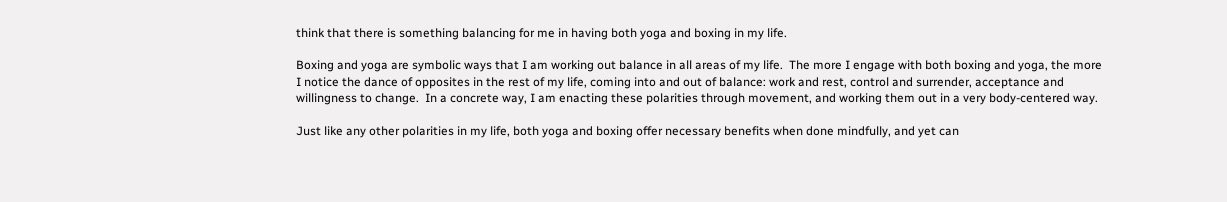think that there is something balancing for me in having both yoga and boxing in my life.

Boxing and yoga are symbolic ways that I am working out balance in all areas of my life.  The more I engage with both boxing and yoga, the more I notice the dance of opposites in the rest of my life, coming into and out of balance: work and rest, control and surrender, acceptance and willingness to change.  In a concrete way, I am enacting these polarities through movement, and working them out in a very body-centered way.

Just like any other polarities in my life, both yoga and boxing offer necessary benefits when done mindfully, and yet can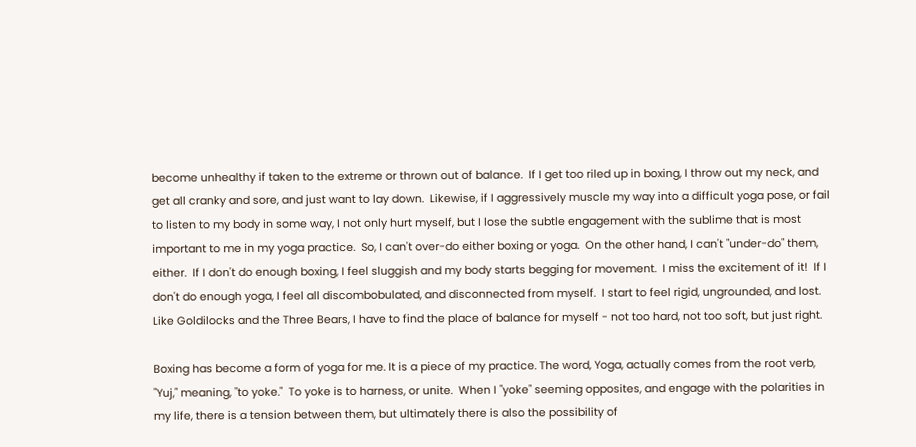become unhealthy if taken to the extreme or thrown out of balance.  If I get too riled up in boxing, I throw out my neck, and get all cranky and sore, and just want to lay down.  Likewise, if I aggressively muscle my way into a difficult yoga pose, or fail to listen to my body in some way, I not only hurt myself, but I lose the subtle engagement with the sublime that is most important to me in my yoga practice.  So, I can't over-do either boxing or yoga.  On the other hand, I can't "under-do" them, either.  If I don't do enough boxing, I feel sluggish and my body starts begging for movement.  I miss the excitement of it!  If I don't do enough yoga, I feel all discombobulated, and disconnected from myself.  I start to feel rigid, ungrounded, and lost.  Like Goldilocks and the Three Bears, I have to find the place of balance for myself - not too hard, not too soft, but just right.

Boxing has become a form of yoga for me. It is a piece of my practice. The word, Yoga, actually comes from the root verb, "Yuj," meaning, "to yoke."  To yoke is to harness, or unite.  When I "yoke" seeming opposites, and engage with the polarities in my life, there is a tension between them, but ultimately there is also the possibility of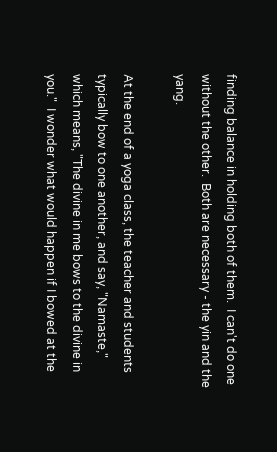finding balance in holding both of them.  I can't do one without the other.  Both are necessary - the yin and the yang.

At the end of a yoga class, the teacher and students typically bow to one another, and say, "Namaste," which means, "The divine in me bows to the divine in you."  I wonder what would happen if I bowed at the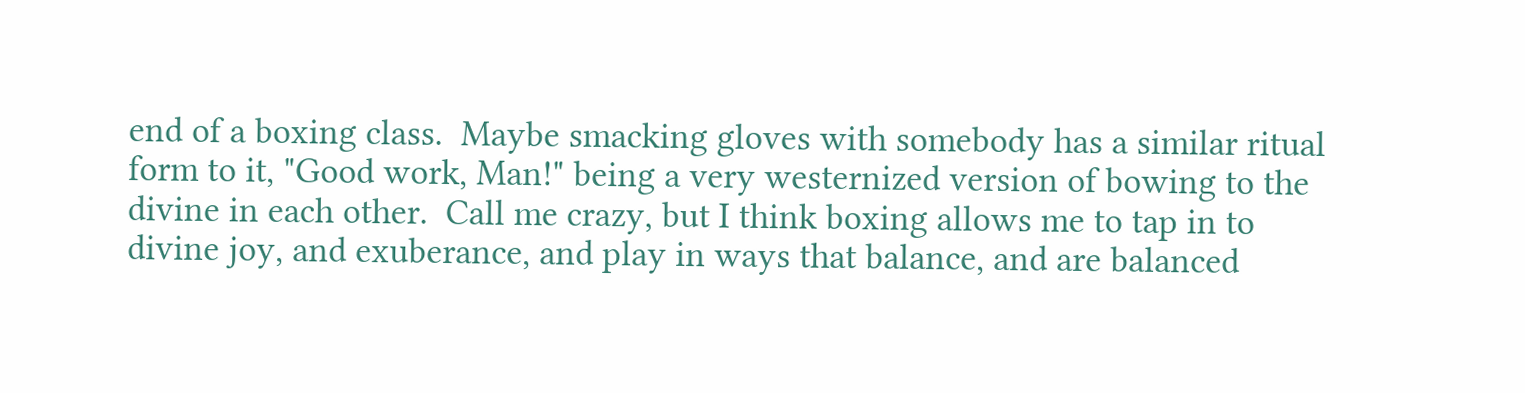end of a boxing class.  Maybe smacking gloves with somebody has a similar ritual form to it, "Good work, Man!" being a very westernized version of bowing to the divine in each other.  Call me crazy, but I think boxing allows me to tap in to divine joy, and exuberance, and play in ways that balance, and are balanced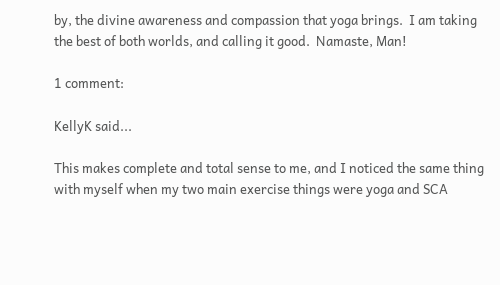by, the divine awareness and compassion that yoga brings.  I am taking the best of both worlds, and calling it good.  Namaste, Man!

1 comment:

KellyK said...

This makes complete and total sense to me, and I noticed the same thing with myself when my two main exercise things were yoga and SCA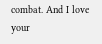combat. And I love your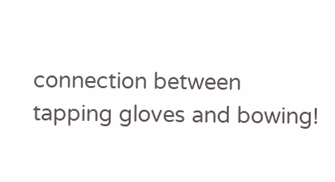connection between tapping gloves and bowing!